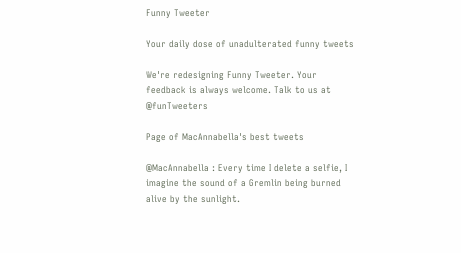Funny Tweeter

Your daily dose of unadulterated funny tweets

We're redesigning Funny Tweeter. Your feedback is always welcome. Talk to us at @funTweeters

Page of MacAnnabella's best tweets

@MacAnnabella : Every time I delete a selfie, I imagine the sound of a Gremlin being burned alive by the sunlight.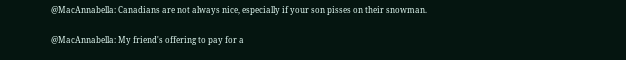@MacAnnabella: Canadians are not always nice, especially if your son pisses on their snowman.

@MacAnnabella: My friend's offering to pay for a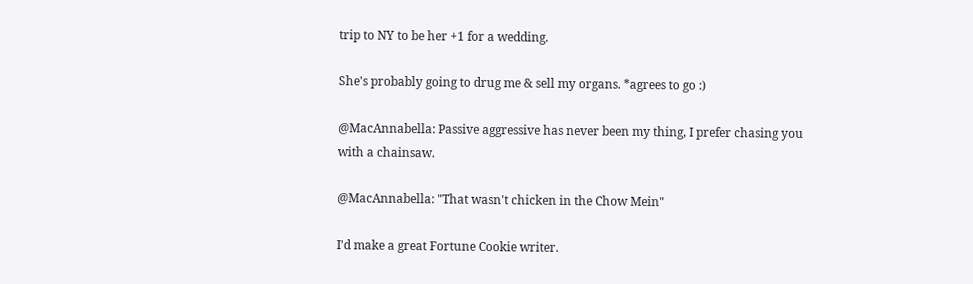trip to NY to be her +1 for a wedding.

She's probably going to drug me & sell my organs. *agrees to go :)

@MacAnnabella: Passive aggressive has never been my thing, I prefer chasing you with a chainsaw.

@MacAnnabella: "That wasn't chicken in the Chow Mein"

I'd make a great Fortune Cookie writer.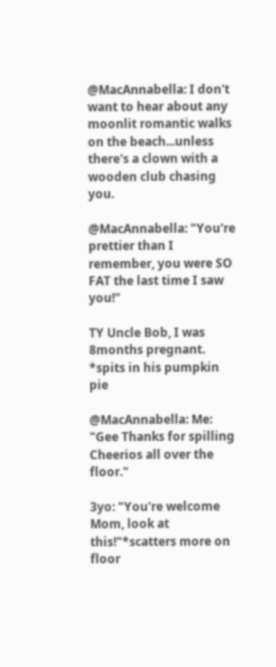@MacAnnabella: I don't want to hear about any moonlit romantic walks on the beach...unless there's a clown with a wooden club chasing you.

@MacAnnabella: "You're prettier than I remember, you were SO FAT the last time I saw you!"

TY Uncle Bob, I was 8months pregnant. *spits in his pumpkin pie

@MacAnnabella: Me: "Gee Thanks for spilling Cheerios all over the floor."

3yo: "You're welcome Mom, look at this!"*scatters more on floor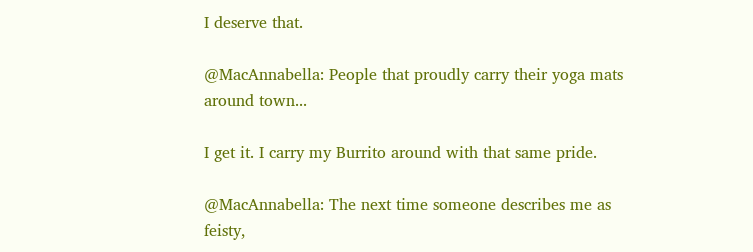I deserve that.

@MacAnnabella: People that proudly carry their yoga mats around town...

I get it. I carry my Burrito around with that same pride.

@MacAnnabella: The next time someone describes me as feisty,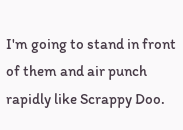I'm going to stand in front of them and air punch rapidly like Scrappy Doo.